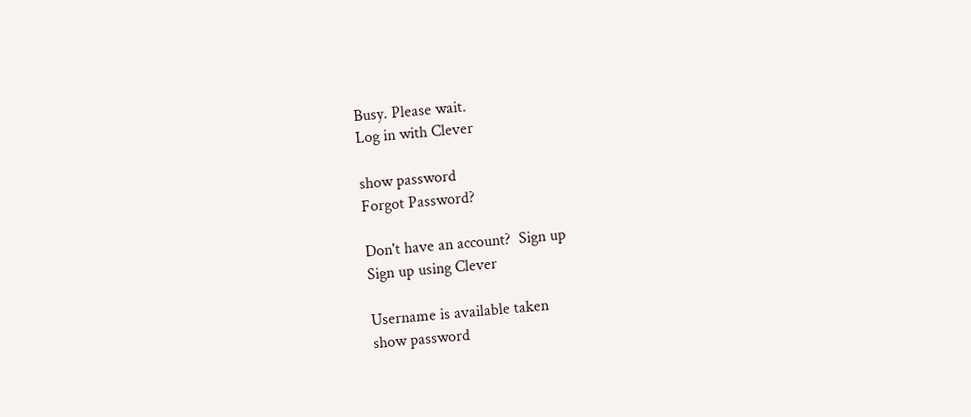Busy. Please wait.
Log in with Clever

show password
Forgot Password?

Don't have an account?  Sign up
Sign up using Clever

Username is available taken
show password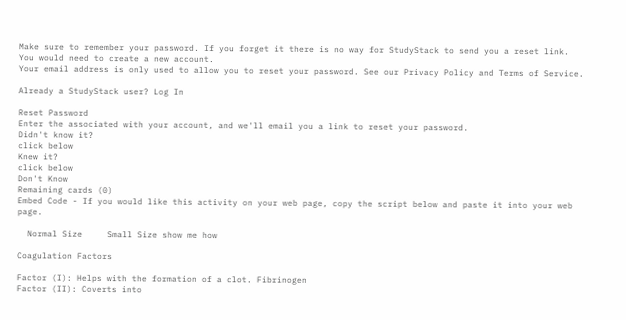Make sure to remember your password. If you forget it there is no way for StudyStack to send you a reset link. You would need to create a new account.
Your email address is only used to allow you to reset your password. See our Privacy Policy and Terms of Service.

Already a StudyStack user? Log In

Reset Password
Enter the associated with your account, and we'll email you a link to reset your password.
Didn't know it?
click below
Knew it?
click below
Don't Know
Remaining cards (0)
Embed Code - If you would like this activity on your web page, copy the script below and paste it into your web page.

  Normal Size     Small Size show me how

Coagulation Factors

Factor (I): Helps with the formation of a clot. Fibrinogen
Factor (II): Coverts into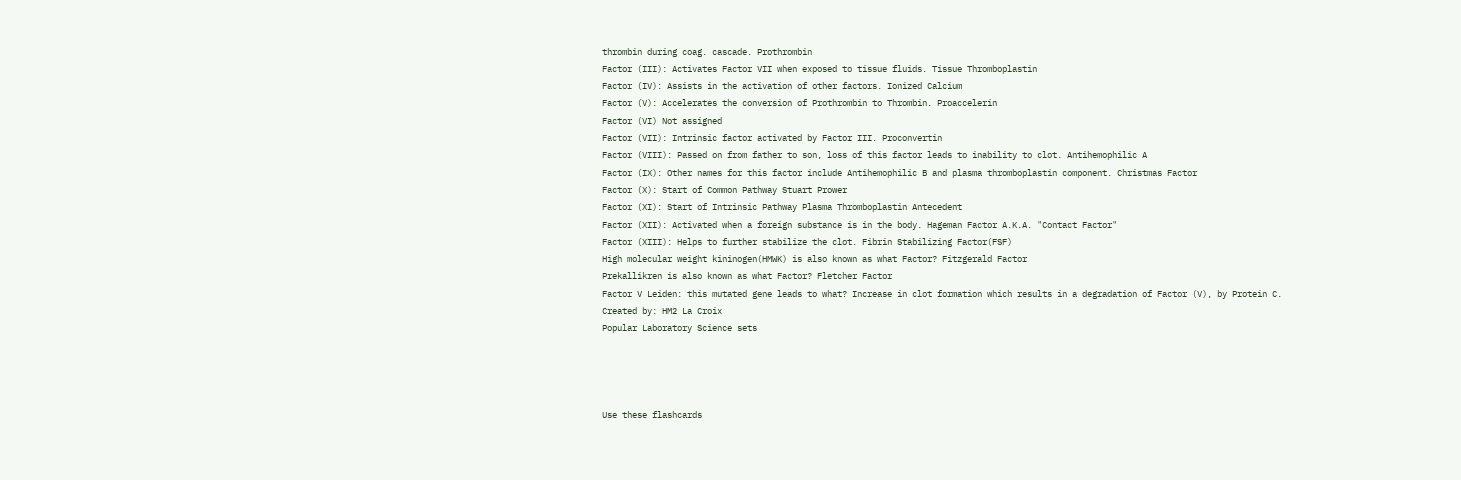thrombin during coag. cascade. Prothrombin
Factor (III): Activates Factor VII when exposed to tissue fluids. Tissue Thromboplastin
Factor (IV): Assists in the activation of other factors. Ionized Calcium
Factor (V): Accelerates the conversion of Prothrombin to Thrombin. Proaccelerin
Factor (VI) Not assigned
Factor (VII): Intrinsic factor activated by Factor III. Proconvertin
Factor (VIII): Passed on from father to son, loss of this factor leads to inability to clot. Antihemophilic A
Factor (IX): Other names for this factor include Antihemophilic B and plasma thromboplastin component. Christmas Factor
Factor (X): Start of Common Pathway Stuart Prower
Factor (XI): Start of Intrinsic Pathway Plasma Thromboplastin Antecedent
Factor (XII): Activated when a foreign substance is in the body. Hageman Factor A.K.A. "Contact Factor"
Factor (XIII): Helps to further stabilize the clot. Fibrin Stabilizing Factor(FSF)
High molecular weight kininogen(HMWK) is also known as what Factor? Fitzgerald Factor
Prekallikren is also known as what Factor? Fletcher Factor
Factor V Leiden: this mutated gene leads to what? Increase in clot formation which results in a degradation of Factor (V), by Protein C.
Created by: HM2 La Croix
Popular Laboratory Science sets




Use these flashcards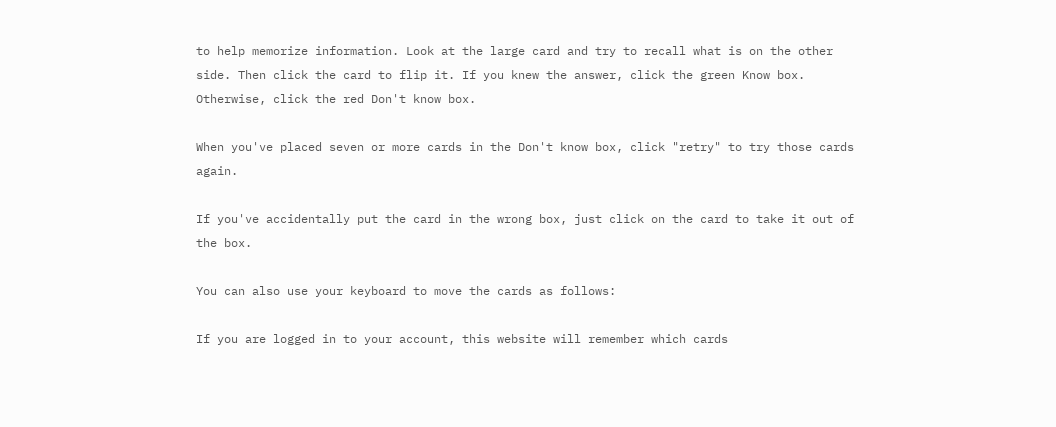to help memorize information. Look at the large card and try to recall what is on the other side. Then click the card to flip it. If you knew the answer, click the green Know box. Otherwise, click the red Don't know box.

When you've placed seven or more cards in the Don't know box, click "retry" to try those cards again.

If you've accidentally put the card in the wrong box, just click on the card to take it out of the box.

You can also use your keyboard to move the cards as follows:

If you are logged in to your account, this website will remember which cards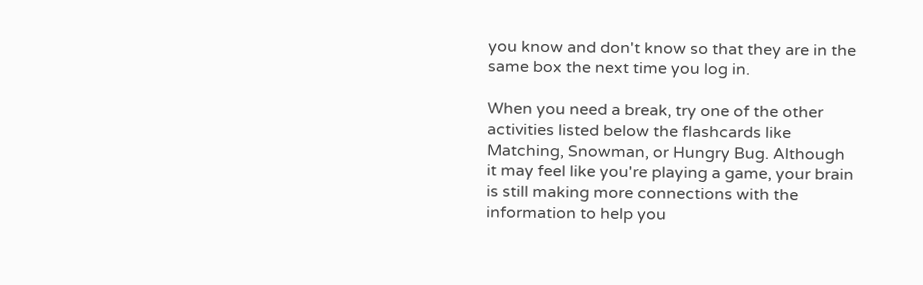you know and don't know so that they are in the same box the next time you log in.

When you need a break, try one of the other activities listed below the flashcards like Matching, Snowman, or Hungry Bug. Although it may feel like you're playing a game, your brain is still making more connections with the information to help you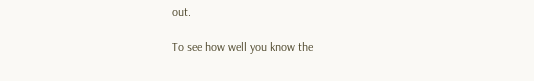out.

To see how well you know the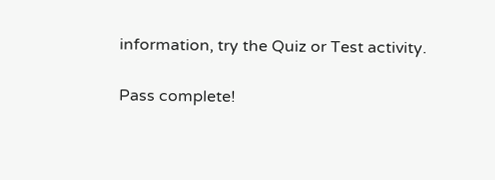information, try the Quiz or Test activity.

Pass complete!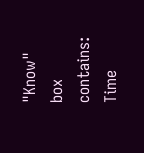"Know" box contains:
Time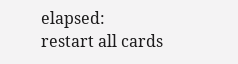elapsed:
restart all cards